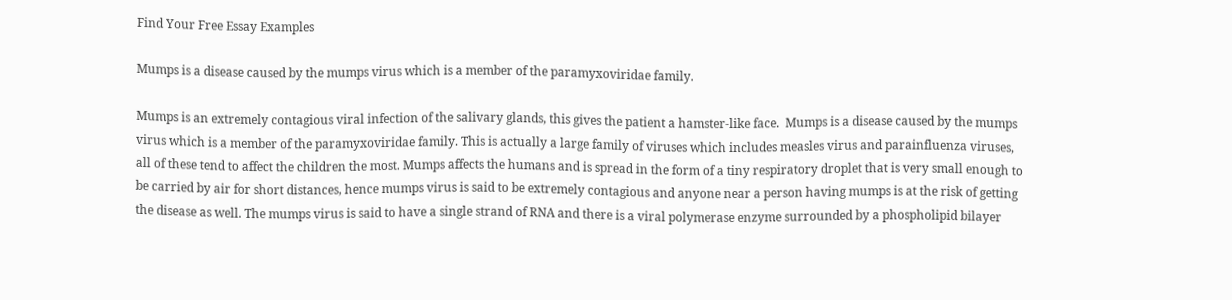Find Your Free Essay Examples

Mumps is a disease caused by the mumps virus which is a member of the paramyxoviridae family.

Mumps is an extremely contagious viral infection of the salivary glands, this gives the patient a hamster-like face.  Mumps is a disease caused by the mumps virus which is a member of the paramyxoviridae family. This is actually a large family of viruses which includes measles virus and parainfluenza viruses, all of these tend to affect the children the most. Mumps affects the humans and is spread in the form of a tiny respiratory droplet that is very small enough to be carried by air for short distances, hence mumps virus is said to be extremely contagious and anyone near a person having mumps is at the risk of getting the disease as well. The mumps virus is said to have a single strand of RNA and there is a viral polymerase enzyme surrounded by a phospholipid bilayer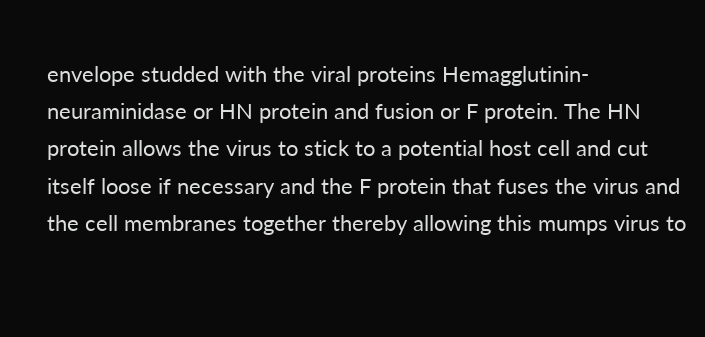envelope studded with the viral proteins Hemagglutinin-neuraminidase or HN protein and fusion or F protein. The HN protein allows the virus to stick to a potential host cell and cut itself loose if necessary and the F protein that fuses the virus and the cell membranes together thereby allowing this mumps virus to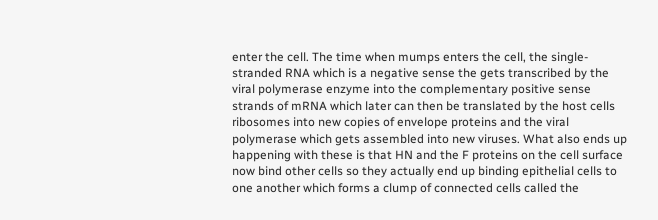enter the cell. The time when mumps enters the cell, the single-stranded RNA which is a negative sense the gets transcribed by the viral polymerase enzyme into the complementary positive sense strands of mRNA which later can then be translated by the host cells ribosomes into new copies of envelope proteins and the viral polymerase which gets assembled into new viruses. What also ends up happening with these is that HN and the F proteins on the cell surface now bind other cells so they actually end up binding epithelial cells to one another which forms a clump of connected cells called the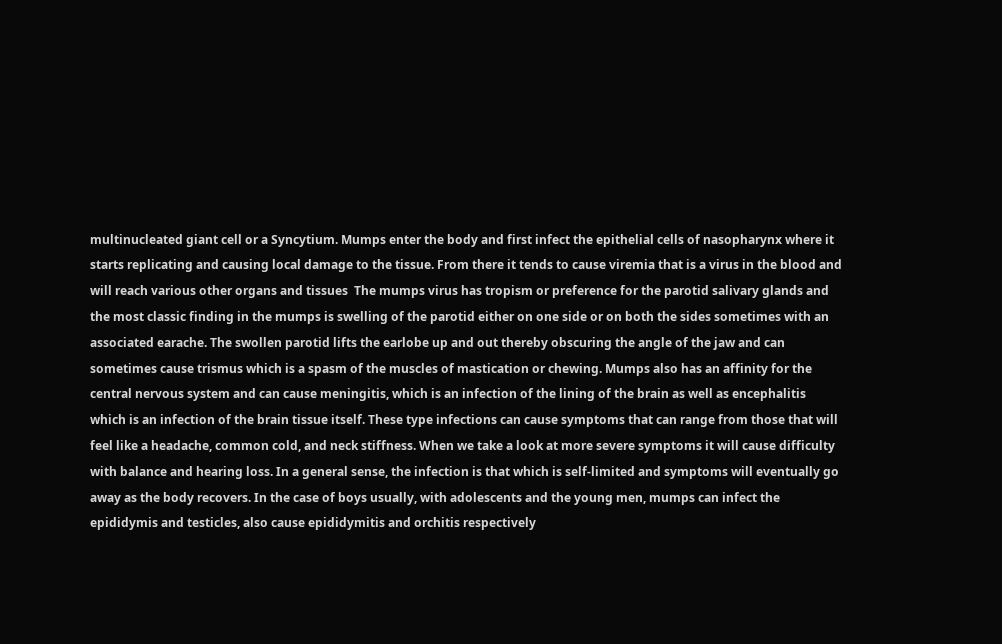multinucleated giant cell or a Syncytium. Mumps enter the body and first infect the epithelial cells of nasopharynx where it starts replicating and causing local damage to the tissue. From there it tends to cause viremia that is a virus in the blood and will reach various other organs and tissues  The mumps virus has tropism or preference for the parotid salivary glands and the most classic finding in the mumps is swelling of the parotid either on one side or on both the sides sometimes with an associated earache. The swollen parotid lifts the earlobe up and out thereby obscuring the angle of the jaw and can sometimes cause trismus which is a spasm of the muscles of mastication or chewing. Mumps also has an affinity for the central nervous system and can cause meningitis, which is an infection of the lining of the brain as well as encephalitis which is an infection of the brain tissue itself. These type infections can cause symptoms that can range from those that will feel like a headache, common cold, and neck stiffness. When we take a look at more severe symptoms it will cause difficulty with balance and hearing loss. In a general sense, the infection is that which is self-limited and symptoms will eventually go away as the body recovers. In the case of boys usually, with adolescents and the young men, mumps can infect the epididymis and testicles, also cause epididymitis and orchitis respectively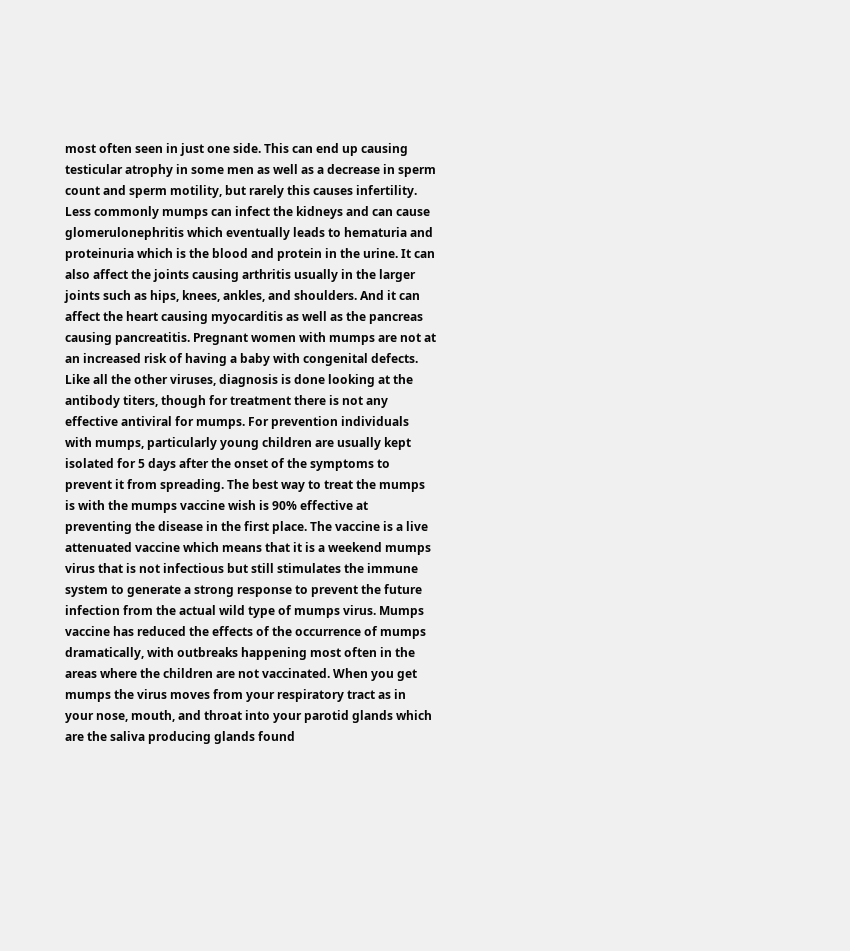most often seen in just one side. This can end up causing testicular atrophy in some men as well as a decrease in sperm count and sperm motility, but rarely this causes infertility. Less commonly mumps can infect the kidneys and can cause glomerulonephritis which eventually leads to hematuria and proteinuria which is the blood and protein in the urine. It can also affect the joints causing arthritis usually in the larger joints such as hips, knees, ankles, and shoulders. And it can affect the heart causing myocarditis as well as the pancreas causing pancreatitis. Pregnant women with mumps are not at an increased risk of having a baby with congenital defects. Like all the other viruses, diagnosis is done looking at the antibody titers, though for treatment there is not any effective antiviral for mumps. For prevention individuals with mumps, particularly young children are usually kept isolated for 5 days after the onset of the symptoms to prevent it from spreading. The best way to treat the mumps is with the mumps vaccine wish is 90% effective at preventing the disease in the first place. The vaccine is a live attenuated vaccine which means that it is a weekend mumps virus that is not infectious but still stimulates the immune system to generate a strong response to prevent the future infection from the actual wild type of mumps virus. Mumps vaccine has reduced the effects of the occurrence of mumps dramatically, with outbreaks happening most often in the areas where the children are not vaccinated. When you get mumps the virus moves from your respiratory tract as in your nose, mouth, and throat into your parotid glands which are the saliva producing glands found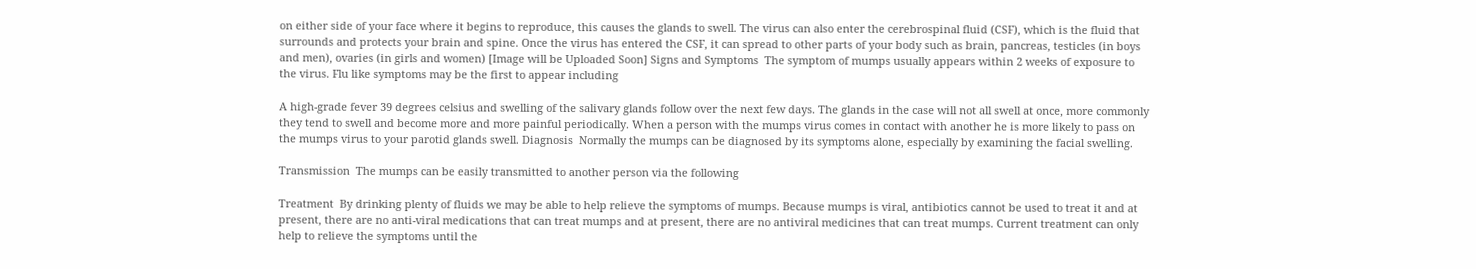on either side of your face where it begins to reproduce, this causes the glands to swell. The virus can also enter the cerebrospinal fluid (CSF), which is the fluid that surrounds and protects your brain and spine. Once the virus has entered the CSF, it can spread to other parts of your body such as brain, pancreas, testicles (in boys and men), ovaries (in girls and women) [Image will be Uploaded Soon] Signs and Symptoms  The symptom of mumps usually appears within 2 weeks of exposure to the virus. Flu like symptoms may be the first to appear including

A high-grade fever 39 degrees celsius and swelling of the salivary glands follow over the next few days. The glands in the case will not all swell at once, more commonly they tend to swell and become more and more painful periodically. When a person with the mumps virus comes in contact with another he is more likely to pass on the mumps virus to your parotid glands swell. Diagnosis  Normally the mumps can be diagnosed by its symptoms alone, especially by examining the facial swelling.

Transmission  The mumps can be easily transmitted to another person via the following

Treatment  By drinking plenty of fluids we may be able to help relieve the symptoms of mumps. Because mumps is viral, antibiotics cannot be used to treat it and at present, there are no anti-viral medications that can treat mumps and at present, there are no antiviral medicines that can treat mumps. Current treatment can only help to relieve the symptoms until the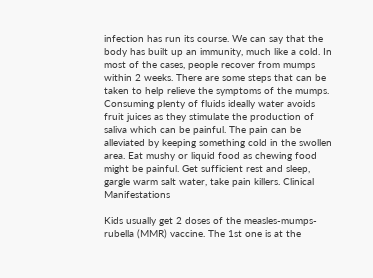infection has run its course. We can say that the body has built up an immunity, much like a cold. In most of the cases, people recover from mumps within 2 weeks. There are some steps that can be taken to help relieve the symptoms of the mumps. Consuming plenty of fluids ideally water avoids fruit juices as they stimulate the production of saliva which can be painful. The pain can be alleviated by keeping something cold in the swollen area. Eat mushy or liquid food as chewing food might be painful. Get sufficient rest and sleep, gargle warm salt water, take pain killers. Clinical Manifestations

Kids usually get 2 doses of the measles-mumps-rubella (MMR) vaccine. The 1st one is at the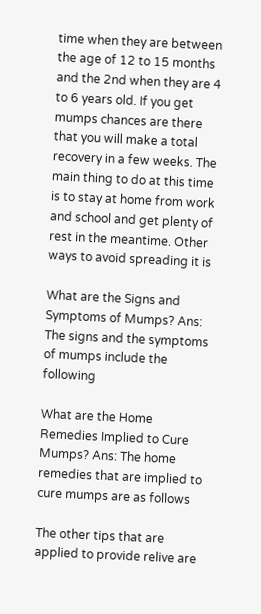time when they are between the age of 12 to 15 months and the 2nd when they are 4 to 6 years old. If you get mumps chances are there that you will make a total recovery in a few weeks. The main thing to do at this time is to stay at home from work and school and get plenty of rest in the meantime. Other ways to avoid spreading it is

What are the Signs and Symptoms of Mumps? Ans: The signs and the symptoms of mumps include the following

What are the Home Remedies Implied to Cure Mumps? Ans: The home remedies that are implied to cure mumps are as follows

The other tips that are applied to provide relive are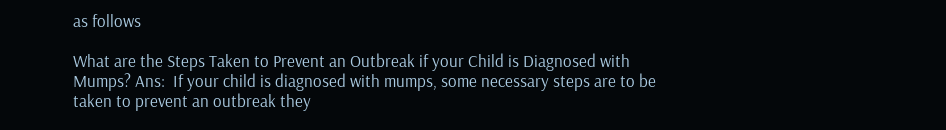as follows

What are the Steps Taken to Prevent an Outbreak if your Child is Diagnosed with Mumps? Ans:  If your child is diagnosed with mumps, some necessary steps are to be taken to prevent an outbreak they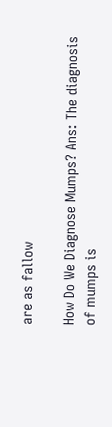are as fallow

How Do We Diagnose Mumps? Ans: The diagnosis of mumps is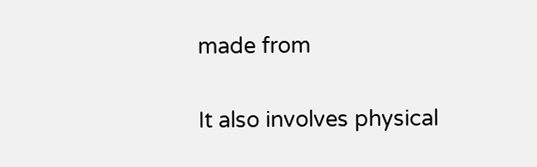made from

It also involves physical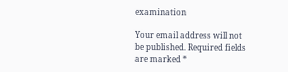examination

Your email address will not be published. Required fields are marked *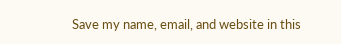Save my name, email, and website in this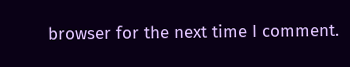browser for the next time I comment.